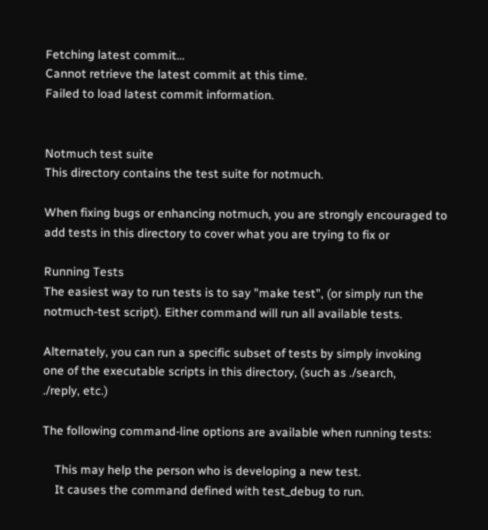Fetching latest commit…
Cannot retrieve the latest commit at this time.
Failed to load latest commit information.


Notmuch test suite
This directory contains the test suite for notmuch.

When fixing bugs or enhancing notmuch, you are strongly encouraged to
add tests in this directory to cover what you are trying to fix or

Running Tests
The easiest way to run tests is to say "make test", (or simply run the
notmuch-test script). Either command will run all available tests.

Alternately, you can run a specific subset of tests by simply invoking
one of the executable scripts in this directory, (such as ./search,
./reply, etc.)

The following command-line options are available when running tests:

    This may help the person who is developing a new test.
    It causes the command defined with test_debug to run.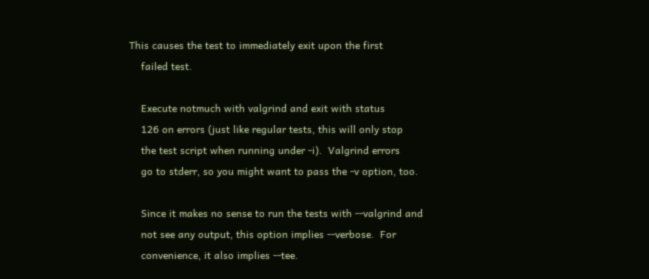This causes the test to immediately exit upon the first
    failed test.

    Execute notmuch with valgrind and exit with status
    126 on errors (just like regular tests, this will only stop
    the test script when running under -i).  Valgrind errors
    go to stderr, so you might want to pass the -v option, too.

    Since it makes no sense to run the tests with --valgrind and
    not see any output, this option implies --verbose.  For
    convenience, it also implies --tee.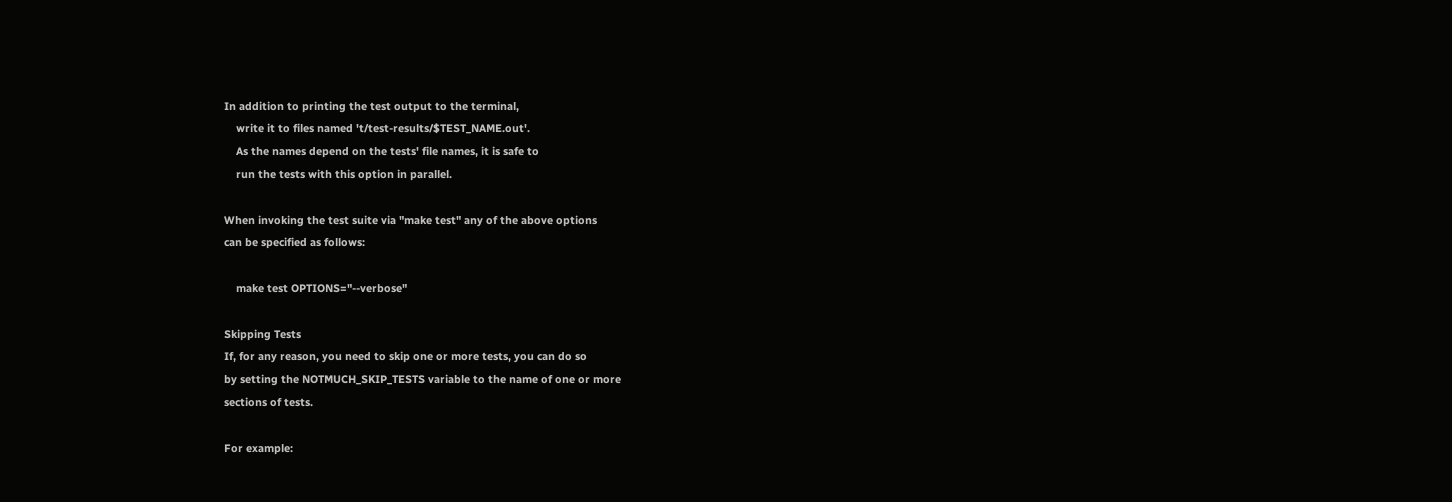In addition to printing the test output to the terminal,
    write it to files named 't/test-results/$TEST_NAME.out'.
    As the names depend on the tests' file names, it is safe to
    run the tests with this option in parallel.

When invoking the test suite via "make test" any of the above options
can be specified as follows:

    make test OPTIONS="--verbose"

Skipping Tests
If, for any reason, you need to skip one or more tests, you can do so
by setting the NOTMUCH_SKIP_TESTS variable to the name of one or more
sections of tests.

For example: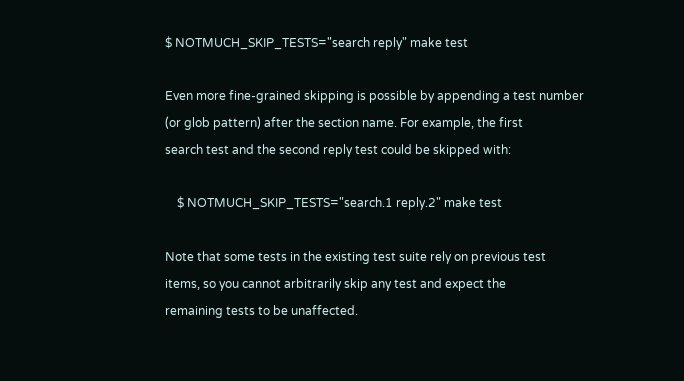$ NOTMUCH_SKIP_TESTS="search reply" make test

Even more fine-grained skipping is possible by appending a test number
(or glob pattern) after the section name. For example, the first
search test and the second reply test could be skipped with:

    $ NOTMUCH_SKIP_TESTS="search.1 reply.2" make test

Note that some tests in the existing test suite rely on previous test
items, so you cannot arbitrarily skip any test and expect the
remaining tests to be unaffected.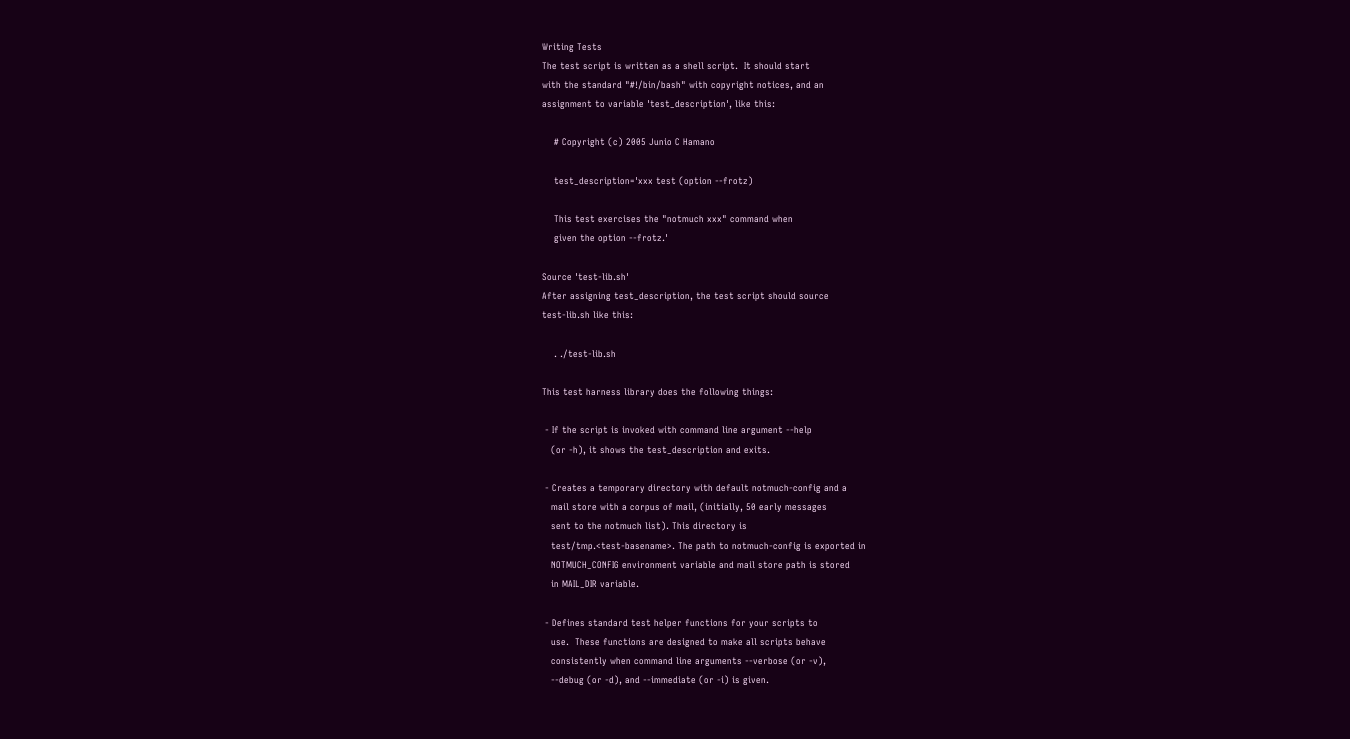Writing Tests
The test script is written as a shell script.  It should start
with the standard "#!/bin/bash" with copyright notices, and an
assignment to variable 'test_description', like this:

    # Copyright (c) 2005 Junio C Hamano

    test_description='xxx test (option --frotz)

    This test exercises the "notmuch xxx" command when
    given the option --frotz.'

Source 'test-lib.sh'
After assigning test_description, the test script should source
test-lib.sh like this:

    . ./test-lib.sh

This test harness library does the following things:

 - If the script is invoked with command line argument --help
   (or -h), it shows the test_description and exits.

 - Creates a temporary directory with default notmuch-config and a
   mail store with a corpus of mail, (initially, 50 early messages
   sent to the notmuch list). This directory is
   test/tmp.<test-basename>. The path to notmuch-config is exported in
   NOTMUCH_CONFIG environment variable and mail store path is stored
   in MAIL_DIR variable.

 - Defines standard test helper functions for your scripts to
   use.  These functions are designed to make all scripts behave
   consistently when command line arguments --verbose (or -v),
   --debug (or -d), and --immediate (or -i) is given.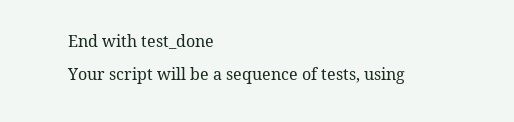End with test_done
Your script will be a sequence of tests, using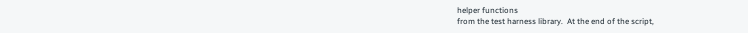helper functions
from the test harness library.  At the end of the script,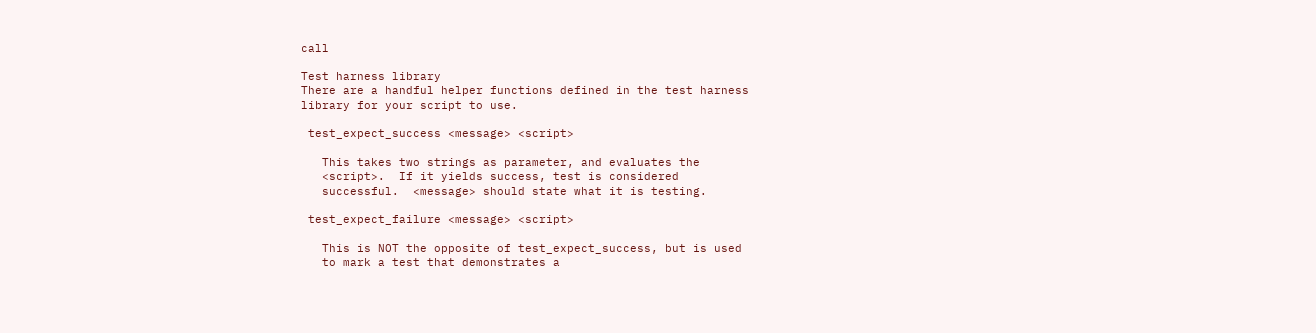call

Test harness library
There are a handful helper functions defined in the test harness
library for your script to use.

 test_expect_success <message> <script>

   This takes two strings as parameter, and evaluates the
   <script>.  If it yields success, test is considered
   successful.  <message> should state what it is testing.

 test_expect_failure <message> <script>

   This is NOT the opposite of test_expect_success, but is used
   to mark a test that demonstrates a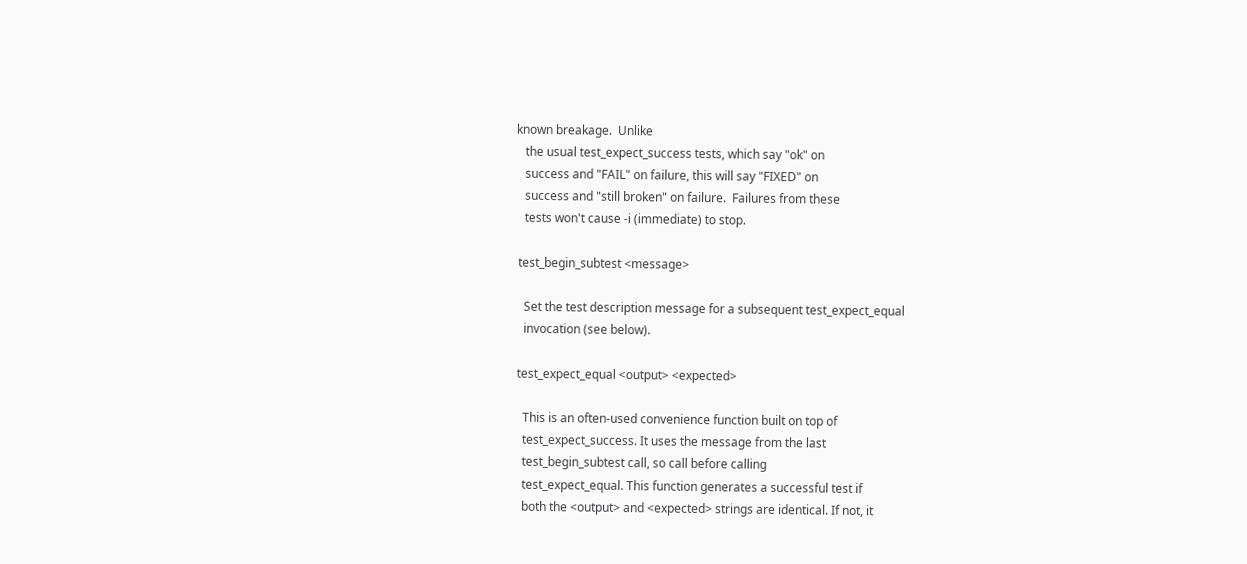known breakage.  Unlike
   the usual test_expect_success tests, which say "ok" on
   success and "FAIL" on failure, this will say "FIXED" on
   success and "still broken" on failure.  Failures from these
   tests won't cause -i (immediate) to stop.

 test_begin_subtest <message>

   Set the test description message for a subsequent test_expect_equal
   invocation (see below).

 test_expect_equal <output> <expected>

   This is an often-used convenience function built on top of
   test_expect_success. It uses the message from the last
   test_begin_subtest call, so call before calling
   test_expect_equal. This function generates a successful test if
   both the <output> and <expected> strings are identical. If not, it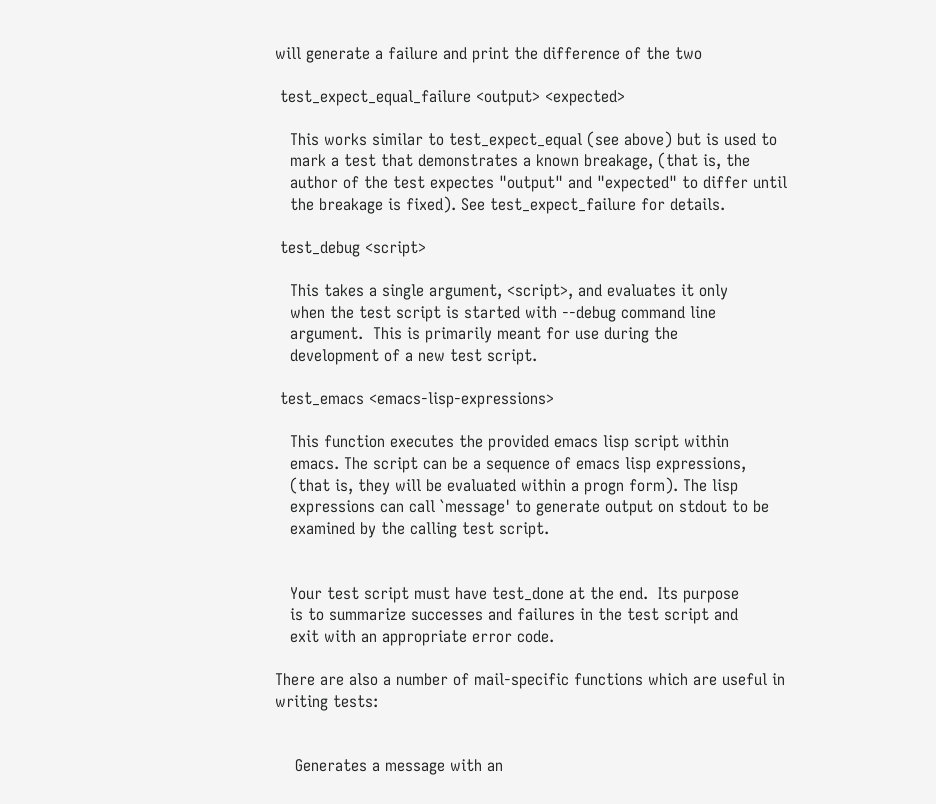will generate a failure and print the difference of the two

 test_expect_equal_failure <output> <expected>

   This works similar to test_expect_equal (see above) but is used to
   mark a test that demonstrates a known breakage, (that is, the
   author of the test expectes "output" and "expected" to differ until
   the breakage is fixed). See test_expect_failure for details.

 test_debug <script>

   This takes a single argument, <script>, and evaluates it only
   when the test script is started with --debug command line
   argument.  This is primarily meant for use during the
   development of a new test script.

 test_emacs <emacs-lisp-expressions>

   This function executes the provided emacs lisp script within
   emacs. The script can be a sequence of emacs lisp expressions,
   (that is, they will be evaluated within a progn form). The lisp
   expressions can call `message' to generate output on stdout to be
   examined by the calling test script.


   Your test script must have test_done at the end.  Its purpose
   is to summarize successes and failures in the test script and
   exit with an appropriate error code.

There are also a number of mail-specific functions which are useful in
writing tests:


    Generates a message with an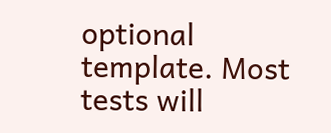optional template. Most tests will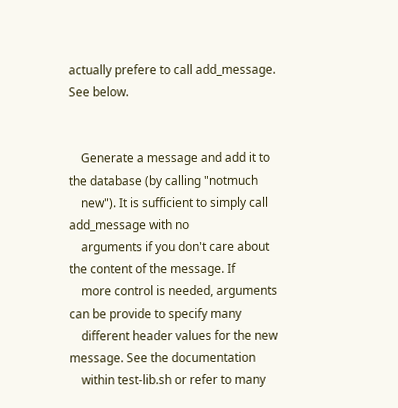actually prefere to call add_message. See below.


    Generate a message and add it to the database (by calling "notmuch
    new"). It is sufficient to simply call add_message with no
    arguments if you don't care about the content of the message. If
    more control is needed, arguments can be provide to specify many
    different header values for the new message. See the documentation
    within test-lib.sh or refer to many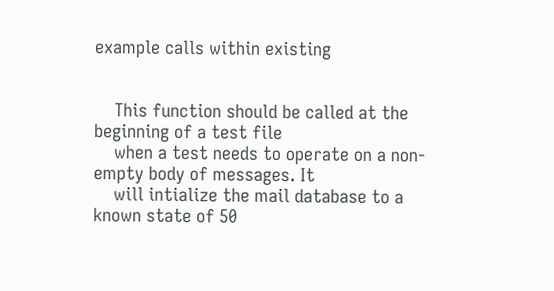example calls within existing


    This function should be called at the beginning of a test file
    when a test needs to operate on a non-empty body of messages. It
    will intialize the mail database to a known state of 50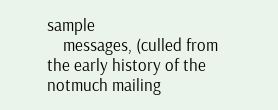sample
    messages, (culled from the early history of the notmuch mailing